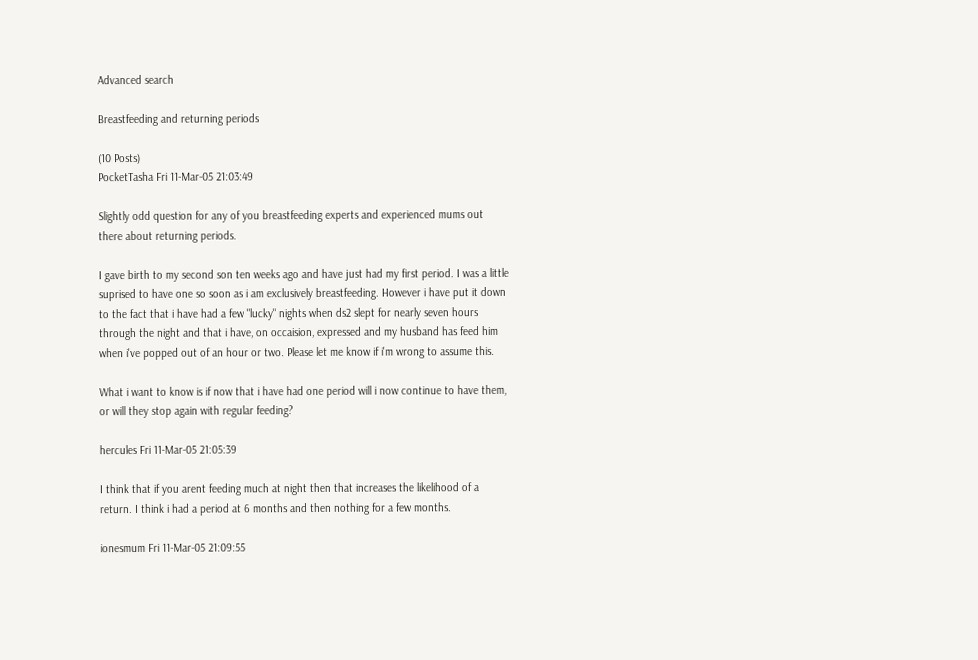Advanced search

Breastfeeding and returning periods

(10 Posts)
PocketTasha Fri 11-Mar-05 21:03:49

Slightly odd question for any of you breastfeeding experts and experienced mums out there about returning periods.

I gave birth to my second son ten weeks ago and have just had my first period. I was a little suprised to have one so soon as i am exclusively breastfeeding. However i have put it down to the fact that i have had a few "lucky" nights when ds2 slept for nearly seven hours through the night and that i have, on occaision, expressed and my husband has feed him when i've popped out of an hour or two. Please let me know if i'm wrong to assume this.

What i want to know is if now that i have had one period will i now continue to have them, or will they stop again with regular feeding?

hercules Fri 11-Mar-05 21:05:39

I think that if you arent feeding much at night then that increases the likelihood of a return. I think i had a period at 6 months and then nothing for a few months.

ionesmum Fri 11-Mar-05 21:09:55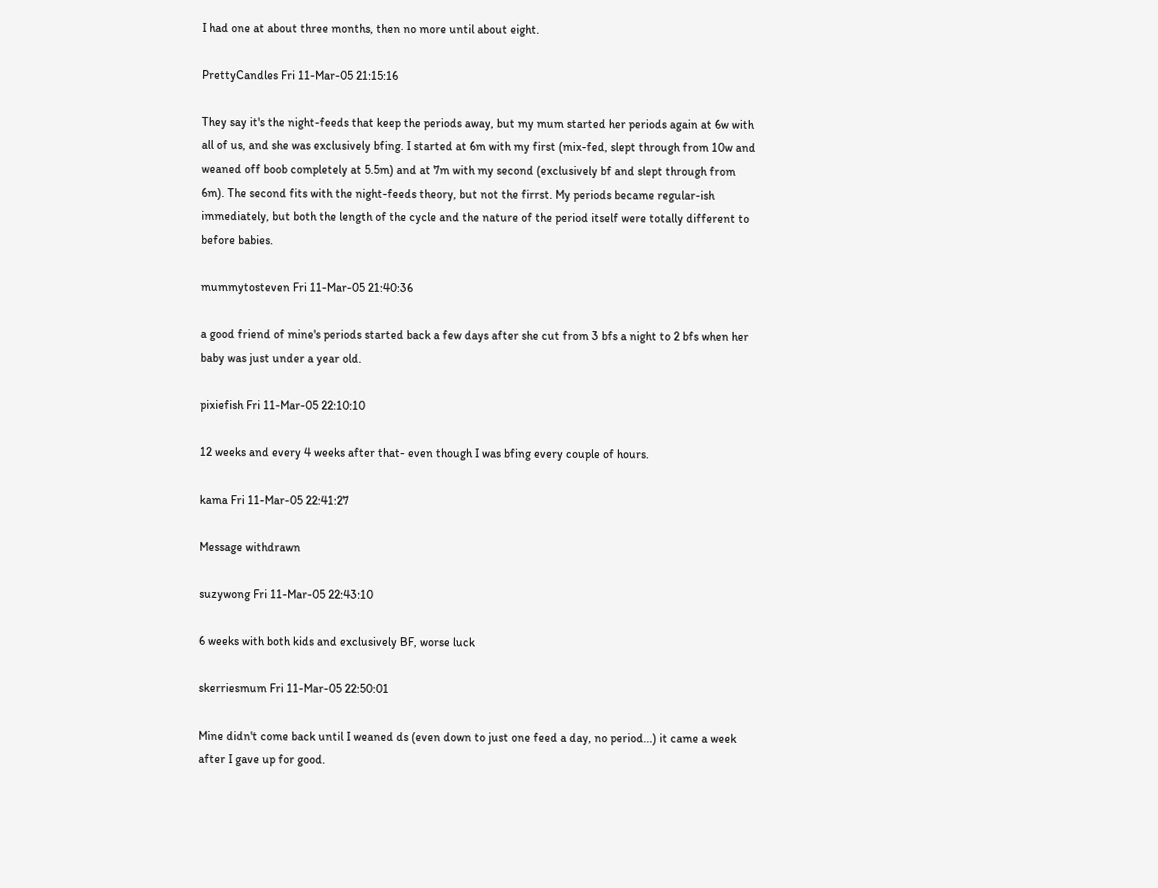I had one at about three months, then no more until about eight.

PrettyCandles Fri 11-Mar-05 21:15:16

They say it's the night-feeds that keep the periods away, but my mum started her periods again at 6w with all of us, and she was exclusively bfing. I started at 6m with my first (mix-fed, slept through from 10w and weaned off boob completely at 5.5m) and at 7m with my second (exclusively bf and slept through from 6m). The second fits with the night-feeds theory, but not the firrst. My periods became regular-ish immediately, but both the length of the cycle and the nature of the period itself were totally different to before babies.

mummytosteven Fri 11-Mar-05 21:40:36

a good friend of mine's periods started back a few days after she cut from 3 bfs a night to 2 bfs when her baby was just under a year old.

pixiefish Fri 11-Mar-05 22:10:10

12 weeks and every 4 weeks after that- even though I was bfing every couple of hours.

kama Fri 11-Mar-05 22:41:27

Message withdrawn

suzywong Fri 11-Mar-05 22:43:10

6 weeks with both kids and exclusively BF, worse luck

skerriesmum Fri 11-Mar-05 22:50:01

Mine didn't come back until I weaned ds (even down to just one feed a day, no period...) it came a week after I gave up for good.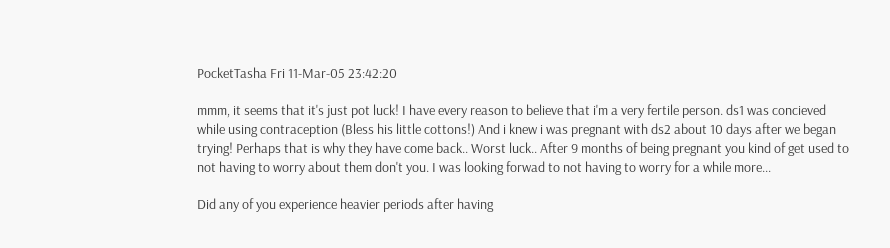PocketTasha Fri 11-Mar-05 23:42:20

mmm, it seems that it's just pot luck! I have every reason to believe that i'm a very fertile person. ds1 was concieved while using contraception (Bless his little cottons!) And i knew i was pregnant with ds2 about 10 days after we began trying! Perhaps that is why they have come back.. Worst luck.. After 9 months of being pregnant you kind of get used to not having to worry about them don't you. I was looking forwad to not having to worry for a while more...

Did any of you experience heavier periods after having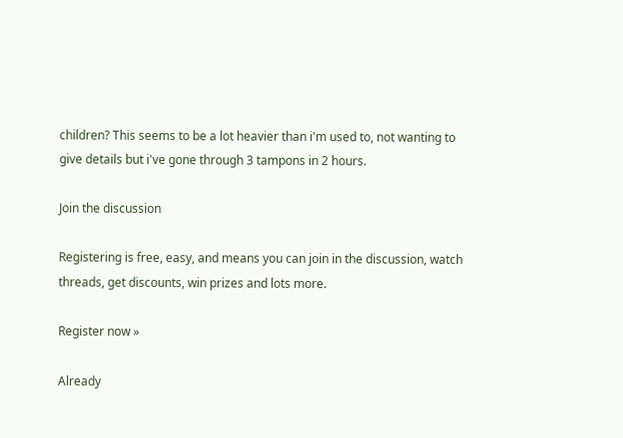children? This seems to be a lot heavier than i'm used to, not wanting to give details but i've gone through 3 tampons in 2 hours.

Join the discussion

Registering is free, easy, and means you can join in the discussion, watch threads, get discounts, win prizes and lots more.

Register now »

Already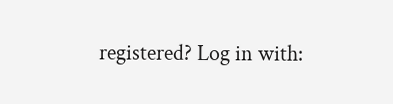registered? Log in with: